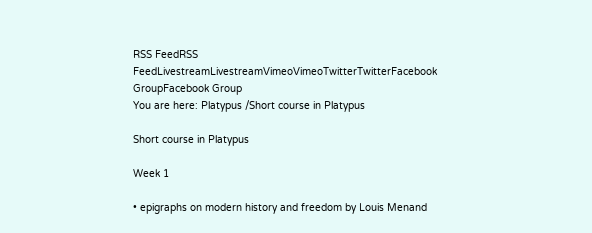RSS FeedRSS FeedLivestreamLivestreamVimeoVimeoTwitterTwitterFacebook GroupFacebook Group
You are here: Platypus /Short course in Platypus

Short course in Platypus

Week 1

• epigraphs on modern history and freedom by Louis Menand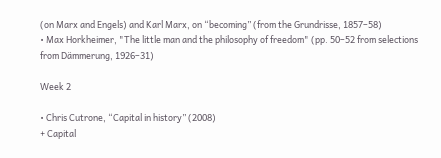(on Marx and Engels) and Karl Marx, on “becoming” (from the Grundrisse, 1857–58)
• Max Horkheimer, "The little man and the philosophy of freedom" (pp. 50–52 from selections from Dämmerung, 1926–31)

Week 2

• Chris Cutrone, “Capital in history” (2008)
+ Capital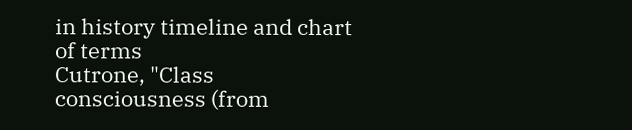in history timeline and chart of terms
Cutrone, "Class consciousness (from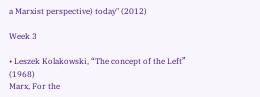a Marxist perspective) today" (2012)

Week 3

• Leszek Kolakowski, “The concept of the Left” (1968)
Marx, For the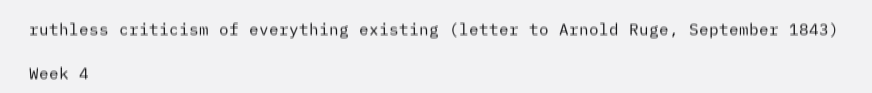ruthless criticism of everything existing (letter to Arnold Ruge, September 1843)

Week 4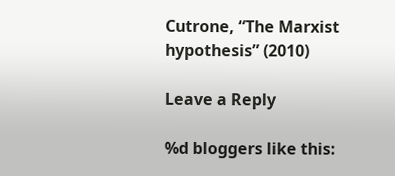Cutrone, “The Marxist hypothesis” (2010)

Leave a Reply

%d bloggers like this: